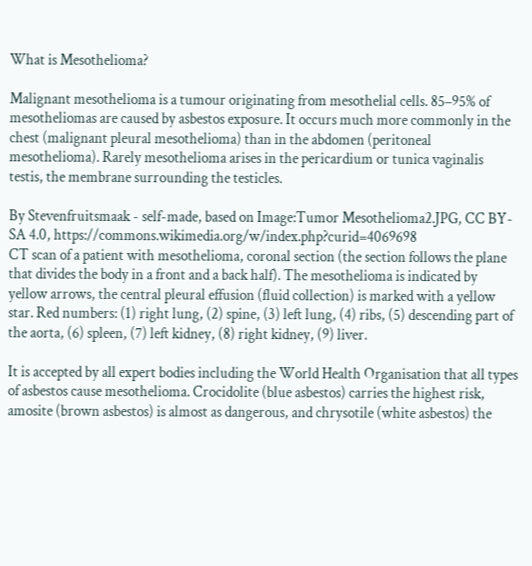What is Mesothelioma?

Malignant mesothelioma is a tumour originating from mesothelial cells. 85–95% of mesotheliomas are caused by asbestos exposure. It occurs much more commonly in the chest (malignant pleural mesothelioma) than in the abdomen (peritoneal mesothelioma). Rarely mesothelioma arises in the pericardium or tunica vaginalis testis, the membrane surrounding the testicles.

By Stevenfruitsmaak - self-made, based on Image:Tumor Mesothelioma2.JPG, CC BY-SA 4.0, https://commons.wikimedia.org/w/index.php?curid=4069698
CT scan of a patient with mesothelioma, coronal section (the section follows the plane that divides the body in a front and a back half). The mesothelioma is indicated by yellow arrows, the central pleural effusion (fluid collection) is marked with a yellow star. Red numbers: (1) right lung, (2) spine, (3) left lung, (4) ribs, (5) descending part of the aorta, (6) spleen, (7) left kidney, (8) right kidney, (9) liver.

It is accepted by all expert bodies including the World Health Organisation that all types of asbestos cause mesothelioma. Crocidolite (blue asbestos) carries the highest risk, amosite (brown asbestos) is almost as dangerous, and chrysotile (white asbestos) the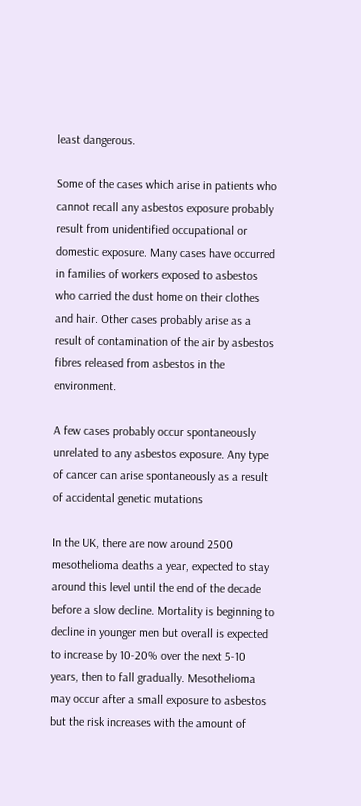least dangerous.

Some of the cases which arise in patients who cannot recall any asbestos exposure probably result from unidentified occupational or domestic exposure. Many cases have occurred in families of workers exposed to asbestos who carried the dust home on their clothes and hair. Other cases probably arise as a result of contamination of the air by asbestos fibres released from asbestos in the environment.

A few cases probably occur spontaneously unrelated to any asbestos exposure. Any type of cancer can arise spontaneously as a result of accidental genetic mutations

In the UK, there are now around 2500 mesothelioma deaths a year, expected to stay around this level until the end of the decade before a slow decline. Mortality is beginning to decline in younger men but overall is expected to increase by 10-20% over the next 5-10 years, then to fall gradually. Mesothelioma may occur after a small exposure to asbestos but the risk increases with the amount of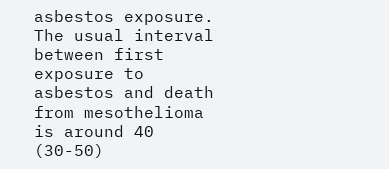asbestos exposure. The usual interval between first exposure to asbestos and death from mesothelioma is around 40 (30-50)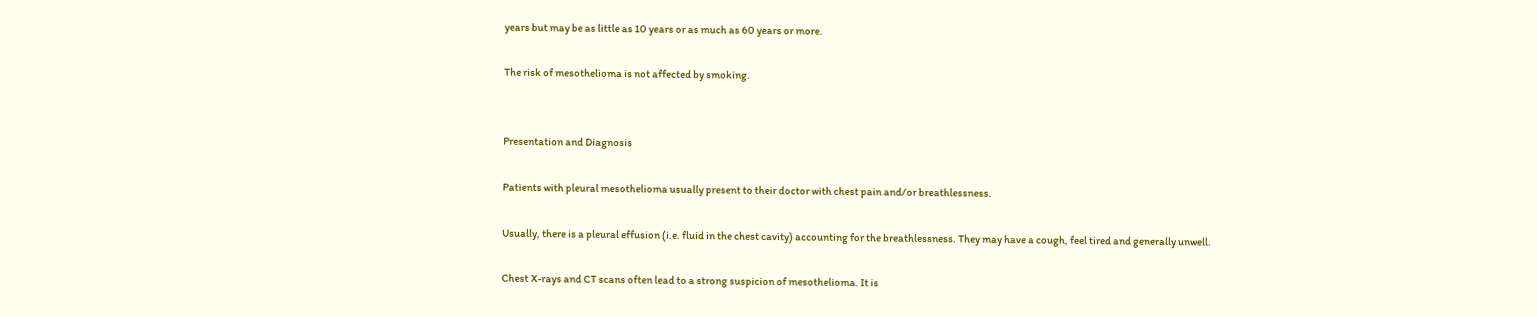years but may be as little as 10 years or as much as 60 years or more.

The risk of mesothelioma is not affected by smoking.


Presentation and Diagnosis

Patients with pleural mesothelioma usually present to their doctor with chest pain and/or breathlessness.

Usually, there is a pleural effusion (i.e. fluid in the chest cavity) accounting for the breathlessness. They may have a cough, feel tired and generally unwell.

Chest X-rays and CT scans often lead to a strong suspicion of mesothelioma. It is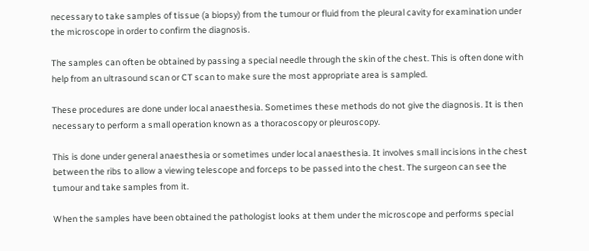necessary to take samples of tissue (a biopsy) from the tumour or fluid from the pleural cavity for examination under the microscope in order to confirm the diagnosis.

The samples can often be obtained by passing a special needle through the skin of the chest. This is often done with help from an ultrasound scan or CT scan to make sure the most appropriate area is sampled.

These procedures are done under local anaesthesia. Sometimes these methods do not give the diagnosis. It is then necessary to perform a small operation known as a thoracoscopy or pleuroscopy.

This is done under general anaesthesia or sometimes under local anaesthesia. It involves small incisions in the chest between the ribs to allow a viewing telescope and forceps to be passed into the chest. The surgeon can see the tumour and take samples from it.

When the samples have been obtained the pathologist looks at them under the microscope and performs special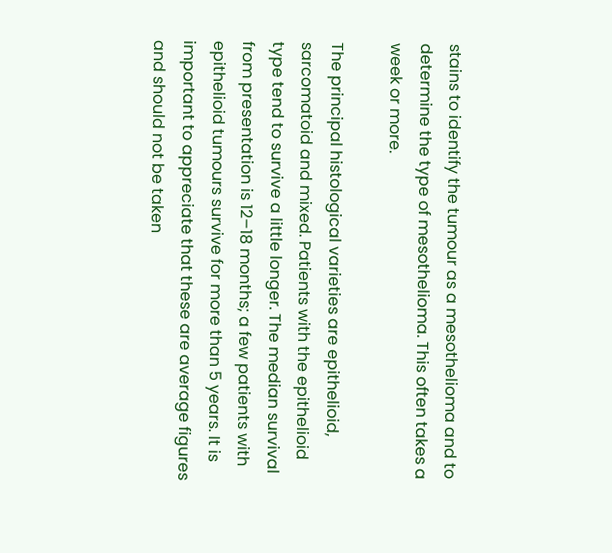stains to identify the tumour as a mesothelioma and to determine the type of mesothelioma. This often takes a week or more.

The principal histological varieties are epithelioid, sarcomatoid and mixed. Patients with the epithelioid type tend to survive a little longer. The median survival from presentation is 12–18 months; a few patients with epithelioid tumours survive for more than 5 years. It is important to appreciate that these are average figures and should not be taken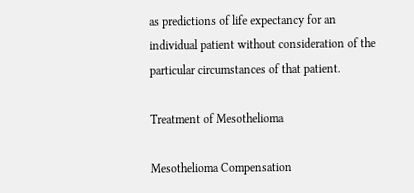as predictions of life expectancy for an individual patient without consideration of the particular circumstances of that patient.

Treatment of Mesothelioma

Mesothelioma Compensation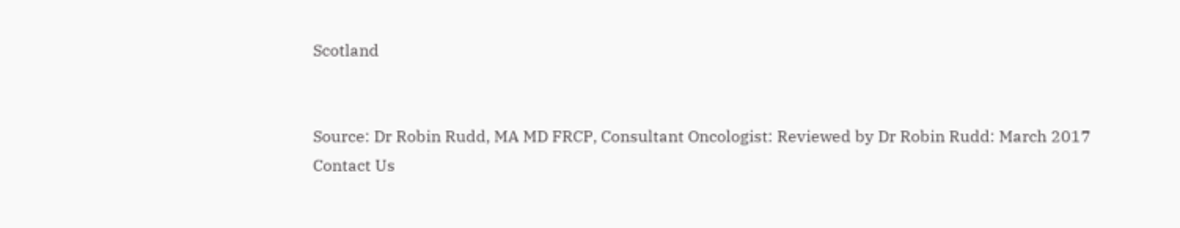Scotland


Source: Dr Robin Rudd, MA MD FRCP, Consultant Oncologist: Reviewed by Dr Robin Rudd: March 2017
Contact Us